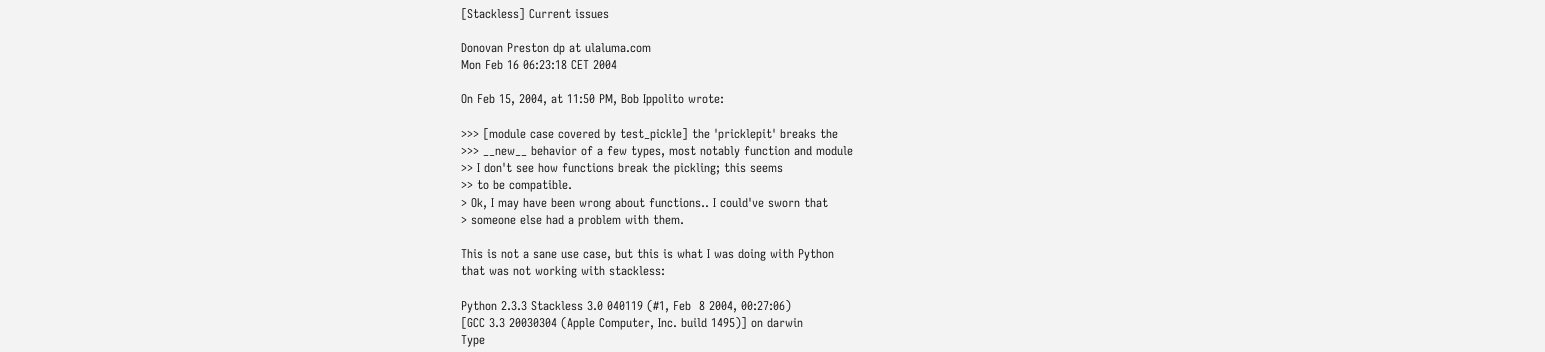[Stackless] Current issues

Donovan Preston dp at ulaluma.com
Mon Feb 16 06:23:18 CET 2004

On Feb 15, 2004, at 11:50 PM, Bob Ippolito wrote:

>>> [module case covered by test_pickle] the 'pricklepit' breaks the
>>> __new__ behavior of a few types, most notably function and module
>> I don't see how functions break the pickling; this seems
>> to be compatible.
> Ok, I may have been wrong about functions.. I could've sworn that
> someone else had a problem with them.

This is not a sane use case, but this is what I was doing with Python
that was not working with stackless:

Python 2.3.3 Stackless 3.0 040119 (#1, Feb  8 2004, 00:27:06)
[GCC 3.3 20030304 (Apple Computer, Inc. build 1495)] on darwin
Type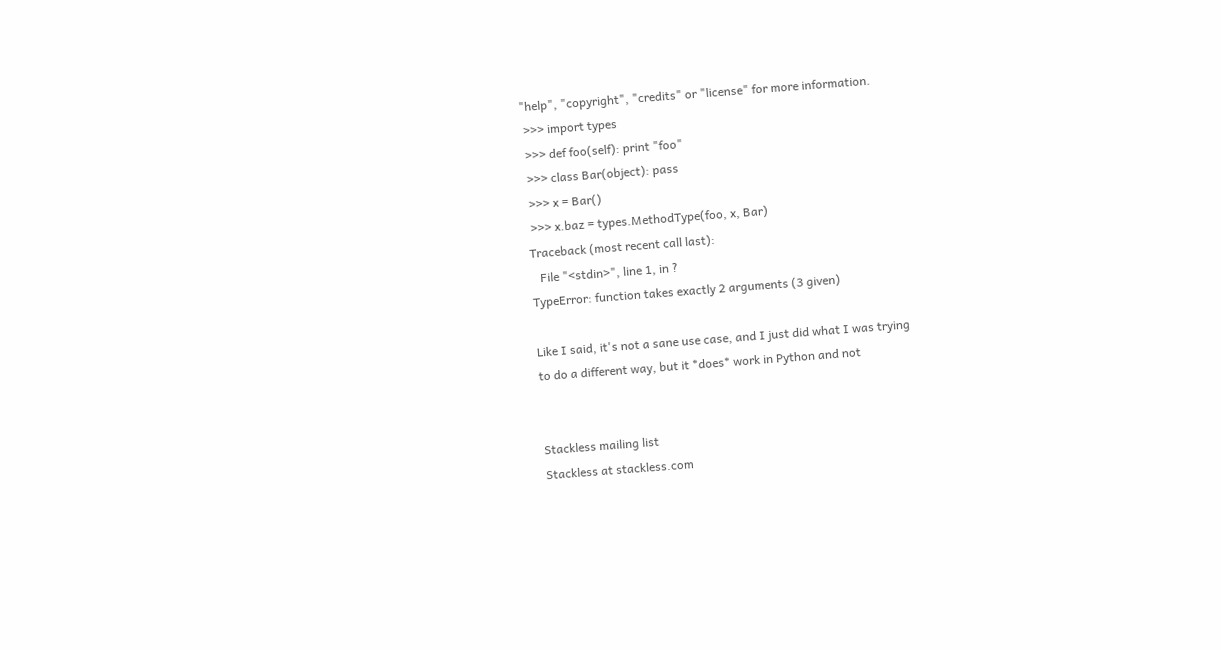"help", "copyright", "credits" or "license" for more information.
 >>> import types
 >>> def foo(self): print "foo"
 >>> class Bar(object): pass
 >>> x = Bar()
 >>> x.baz = types.MethodType(foo, x, Bar)
Traceback (most recent call last):
   File "<stdin>", line 1, in ?
TypeError: function takes exactly 2 arguments (3 given)

Like I said, it's not a sane use case, and I just did what I was trying
to do a different way, but it *does* work in Python and not


Stackless mailing list
Stackless at stackless.com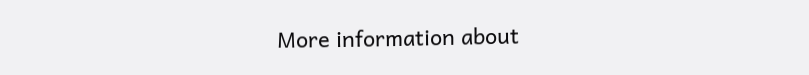More information about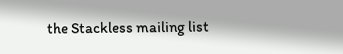the Stackless mailing list